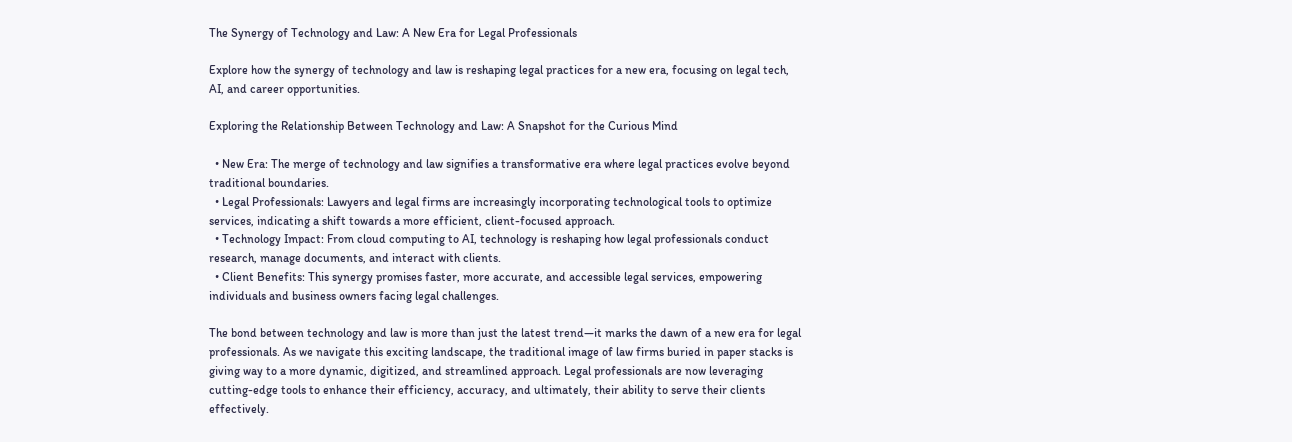The Synergy of Technology and Law: A New Era for Legal Professionals

Explore how the synergy of technology and law is reshaping legal practices for a new era, focusing on legal tech, AI, and career opportunities.

Exploring the Relationship Between Technology and Law: A Snapshot for the Curious Mind

  • New Era: The merge of technology and law signifies a transformative era where legal practices evolve beyond traditional boundaries.
  • Legal Professionals: Lawyers and legal firms are increasingly incorporating technological tools to optimize services, indicating a shift towards a more efficient, client-focused approach.
  • Technology Impact: From cloud computing to AI, technology is reshaping how legal professionals conduct research, manage documents, and interact with clients.
  • Client Benefits: This synergy promises faster, more accurate, and accessible legal services, empowering individuals and business owners facing legal challenges.

The bond between technology and law is more than just the latest trend—it marks the dawn of a new era for legal professionals. As we navigate this exciting landscape, the traditional image of law firms buried in paper stacks is giving way to a more dynamic, digitized, and streamlined approach. Legal professionals are now leveraging cutting-edge tools to enhance their efficiency, accuracy, and ultimately, their ability to serve their clients effectively.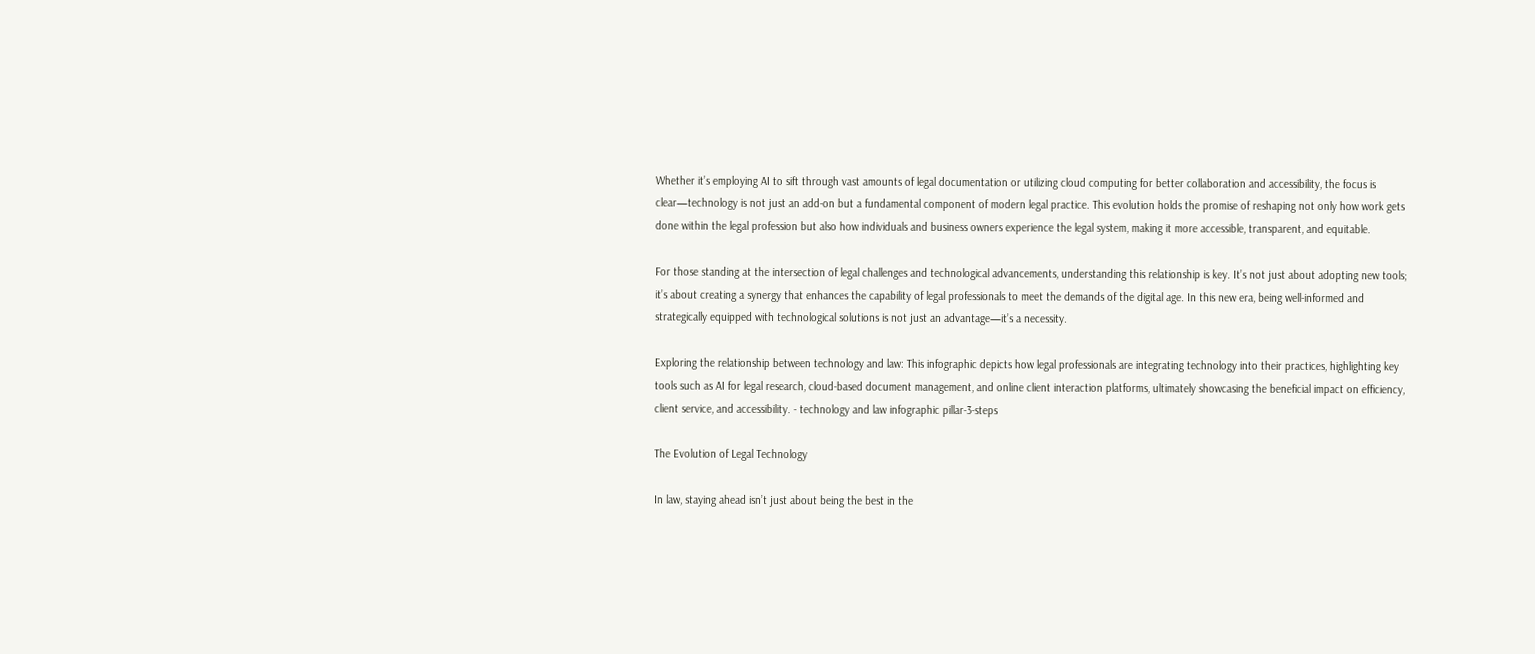Whether it’s employing AI to sift through vast amounts of legal documentation or utilizing cloud computing for better collaboration and accessibility, the focus is clear—technology is not just an add-on but a fundamental component of modern legal practice. This evolution holds the promise of reshaping not only how work gets done within the legal profession but also how individuals and business owners experience the legal system, making it more accessible, transparent, and equitable.

For those standing at the intersection of legal challenges and technological advancements, understanding this relationship is key. It’s not just about adopting new tools; it’s about creating a synergy that enhances the capability of legal professionals to meet the demands of the digital age. In this new era, being well-informed and strategically equipped with technological solutions is not just an advantage—it’s a necessity.

Exploring the relationship between technology and law: This infographic depicts how legal professionals are integrating technology into their practices, highlighting key tools such as AI for legal research, cloud-based document management, and online client interaction platforms, ultimately showcasing the beneficial impact on efficiency, client service, and accessibility. - technology and law infographic pillar-3-steps

The Evolution of Legal Technology

In law, staying ahead isn’t just about being the best in the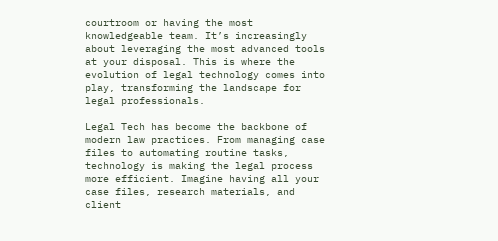courtroom or having the most knowledgeable team. It’s increasingly about leveraging the most advanced tools at your disposal. This is where the evolution of legal technology comes into play, transforming the landscape for legal professionals.

Legal Tech has become the backbone of modern law practices. From managing case files to automating routine tasks, technology is making the legal process more efficient. Imagine having all your case files, research materials, and client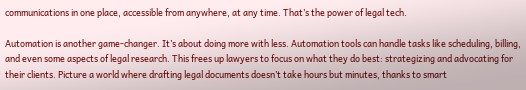communications in one place, accessible from anywhere, at any time. That’s the power of legal tech.

Automation is another game-changer. It’s about doing more with less. Automation tools can handle tasks like scheduling, billing, and even some aspects of legal research. This frees up lawyers to focus on what they do best: strategizing and advocating for their clients. Picture a world where drafting legal documents doesn’t take hours but minutes, thanks to smart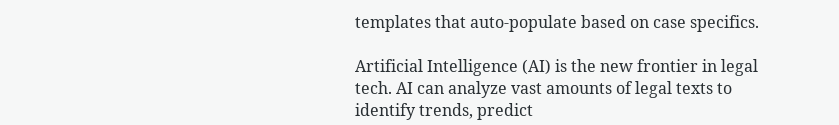templates that auto-populate based on case specifics.

Artificial Intelligence (AI) is the new frontier in legal tech. AI can analyze vast amounts of legal texts to identify trends, predict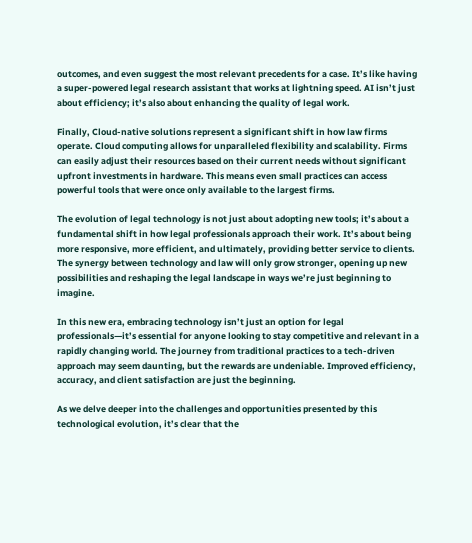outcomes, and even suggest the most relevant precedents for a case. It’s like having a super-powered legal research assistant that works at lightning speed. AI isn’t just about efficiency; it’s also about enhancing the quality of legal work.

Finally, Cloud-native solutions represent a significant shift in how law firms operate. Cloud computing allows for unparalleled flexibility and scalability. Firms can easily adjust their resources based on their current needs without significant upfront investments in hardware. This means even small practices can access powerful tools that were once only available to the largest firms.

The evolution of legal technology is not just about adopting new tools; it’s about a fundamental shift in how legal professionals approach their work. It’s about being more responsive, more efficient, and ultimately, providing better service to clients. The synergy between technology and law will only grow stronger, opening up new possibilities and reshaping the legal landscape in ways we’re just beginning to imagine.

In this new era, embracing technology isn’t just an option for legal professionals—it’s essential for anyone looking to stay competitive and relevant in a rapidly changing world. The journey from traditional practices to a tech-driven approach may seem daunting, but the rewards are undeniable. Improved efficiency, accuracy, and client satisfaction are just the beginning.

As we delve deeper into the challenges and opportunities presented by this technological evolution, it’s clear that the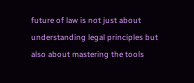future of law is not just about understanding legal principles but also about mastering the tools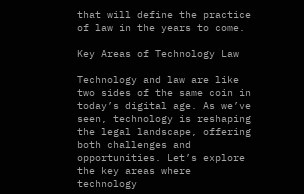that will define the practice of law in the years to come.

Key Areas of Technology Law

Technology and law are like two sides of the same coin in today’s digital age. As we’ve seen, technology is reshaping the legal landscape, offering both challenges and opportunities. Let’s explore the key areas where technology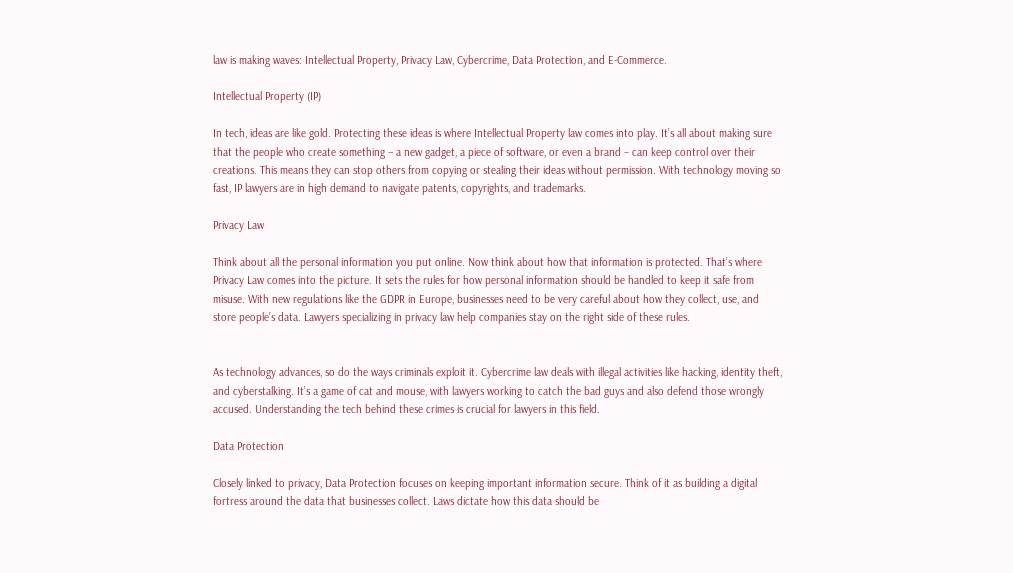law is making waves: Intellectual Property, Privacy Law, Cybercrime, Data Protection, and E-Commerce.

Intellectual Property (IP)

In tech, ideas are like gold. Protecting these ideas is where Intellectual Property law comes into play. It’s all about making sure that the people who create something – a new gadget, a piece of software, or even a brand – can keep control over their creations. This means they can stop others from copying or stealing their ideas without permission. With technology moving so fast, IP lawyers are in high demand to navigate patents, copyrights, and trademarks.

Privacy Law

Think about all the personal information you put online. Now think about how that information is protected. That’s where Privacy Law comes into the picture. It sets the rules for how personal information should be handled to keep it safe from misuse. With new regulations like the GDPR in Europe, businesses need to be very careful about how they collect, use, and store people’s data. Lawyers specializing in privacy law help companies stay on the right side of these rules.


As technology advances, so do the ways criminals exploit it. Cybercrime law deals with illegal activities like hacking, identity theft, and cyberstalking. It’s a game of cat and mouse, with lawyers working to catch the bad guys and also defend those wrongly accused. Understanding the tech behind these crimes is crucial for lawyers in this field.

Data Protection

Closely linked to privacy, Data Protection focuses on keeping important information secure. Think of it as building a digital fortress around the data that businesses collect. Laws dictate how this data should be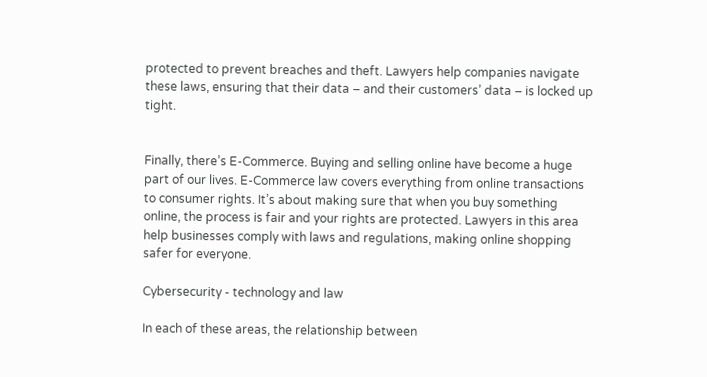protected to prevent breaches and theft. Lawyers help companies navigate these laws, ensuring that their data – and their customers’ data – is locked up tight.


Finally, there’s E-Commerce. Buying and selling online have become a huge part of our lives. E-Commerce law covers everything from online transactions to consumer rights. It’s about making sure that when you buy something online, the process is fair and your rights are protected. Lawyers in this area help businesses comply with laws and regulations, making online shopping safer for everyone.

Cybersecurity - technology and law

In each of these areas, the relationship between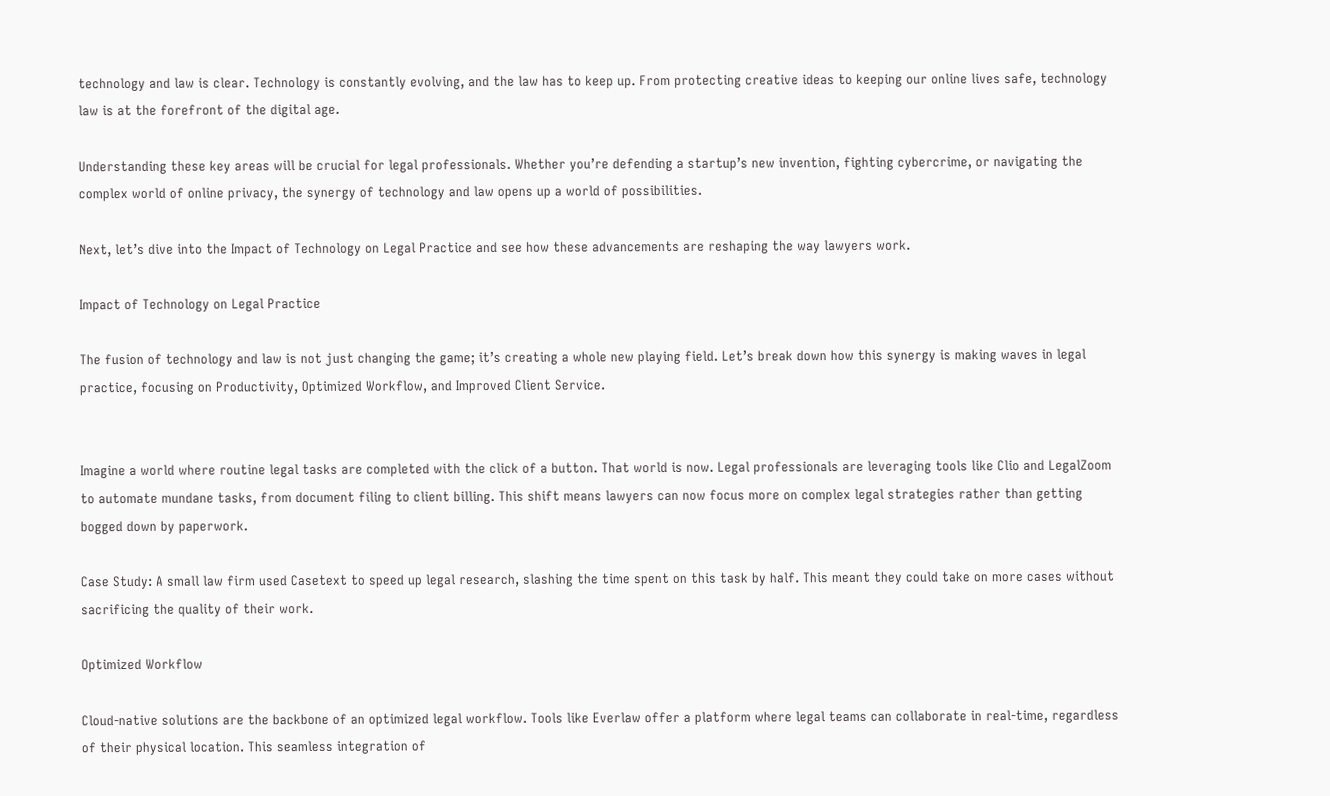technology and law is clear. Technology is constantly evolving, and the law has to keep up. From protecting creative ideas to keeping our online lives safe, technology law is at the forefront of the digital age.

Understanding these key areas will be crucial for legal professionals. Whether you’re defending a startup’s new invention, fighting cybercrime, or navigating the complex world of online privacy, the synergy of technology and law opens up a world of possibilities.

Next, let’s dive into the Impact of Technology on Legal Practice and see how these advancements are reshaping the way lawyers work.

Impact of Technology on Legal Practice

The fusion of technology and law is not just changing the game; it’s creating a whole new playing field. Let’s break down how this synergy is making waves in legal practice, focusing on Productivity, Optimized Workflow, and Improved Client Service.


Imagine a world where routine legal tasks are completed with the click of a button. That world is now. Legal professionals are leveraging tools like Clio and LegalZoom to automate mundane tasks, from document filing to client billing. This shift means lawyers can now focus more on complex legal strategies rather than getting bogged down by paperwork.

Case Study: A small law firm used Casetext to speed up legal research, slashing the time spent on this task by half. This meant they could take on more cases without sacrificing the quality of their work.

Optimized Workflow

Cloud-native solutions are the backbone of an optimized legal workflow. Tools like Everlaw offer a platform where legal teams can collaborate in real-time, regardless of their physical location. This seamless integration of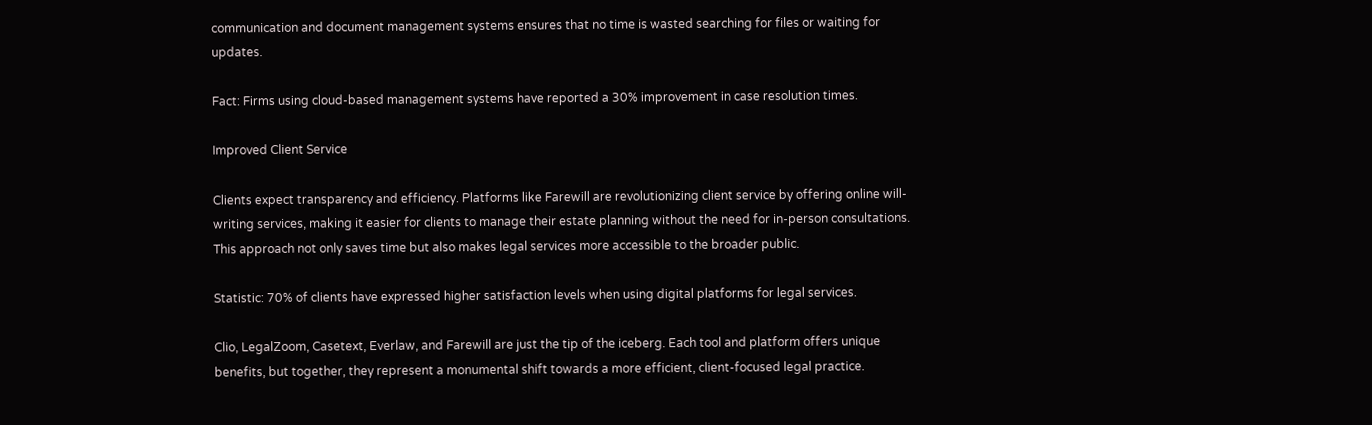communication and document management systems ensures that no time is wasted searching for files or waiting for updates.

Fact: Firms using cloud-based management systems have reported a 30% improvement in case resolution times.

Improved Client Service

Clients expect transparency and efficiency. Platforms like Farewill are revolutionizing client service by offering online will-writing services, making it easier for clients to manage their estate planning without the need for in-person consultations. This approach not only saves time but also makes legal services more accessible to the broader public.

Statistic: 70% of clients have expressed higher satisfaction levels when using digital platforms for legal services.

Clio, LegalZoom, Casetext, Everlaw, and Farewill are just the tip of the iceberg. Each tool and platform offers unique benefits, but together, they represent a monumental shift towards a more efficient, client-focused legal practice.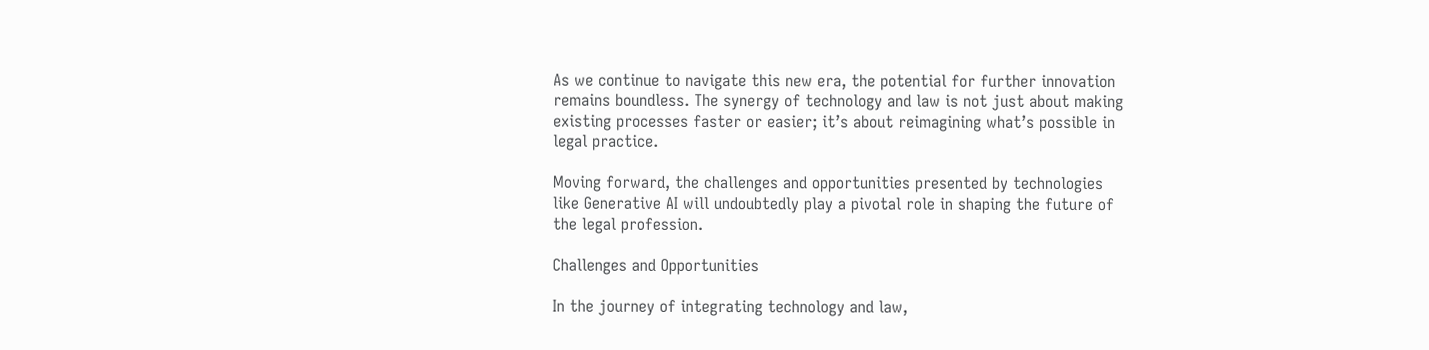As we continue to navigate this new era, the potential for further innovation remains boundless. The synergy of technology and law is not just about making existing processes faster or easier; it’s about reimagining what’s possible in legal practice.

Moving forward, the challenges and opportunities presented by technologies like Generative AI will undoubtedly play a pivotal role in shaping the future of the legal profession.

Challenges and Opportunities

In the journey of integrating technology and law,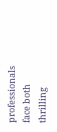professionals face both thrilling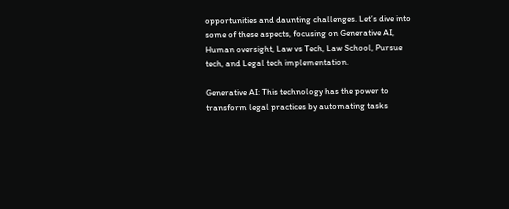opportunities and daunting challenges. Let’s dive into some of these aspects, focusing on Generative AI, Human oversight, Law vs Tech, Law School, Pursue tech, and Legal tech implementation.

Generative AI: This technology has the power to transform legal practices by automating tasks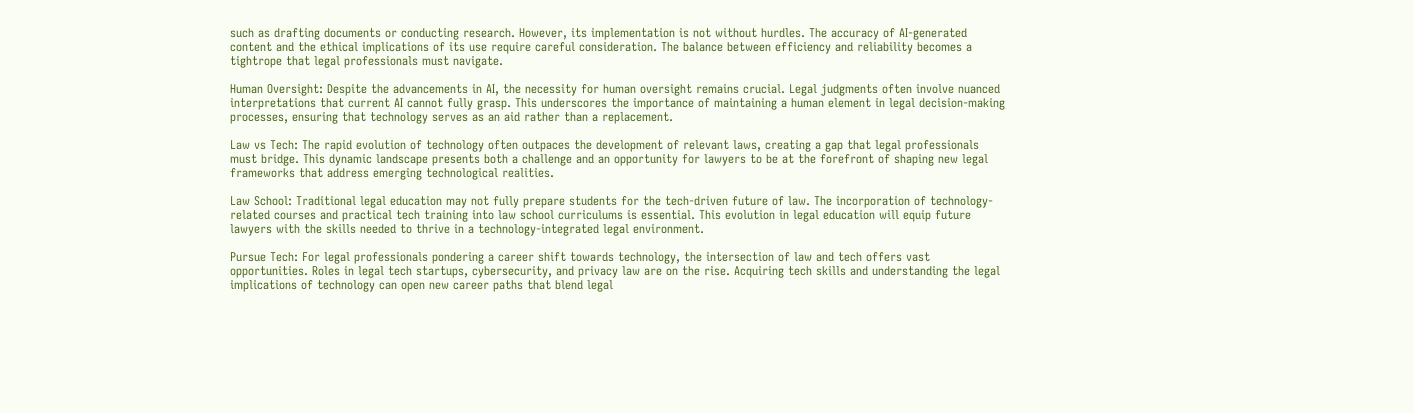such as drafting documents or conducting research. However, its implementation is not without hurdles. The accuracy of AI-generated content and the ethical implications of its use require careful consideration. The balance between efficiency and reliability becomes a tightrope that legal professionals must navigate.

Human Oversight: Despite the advancements in AI, the necessity for human oversight remains crucial. Legal judgments often involve nuanced interpretations that current AI cannot fully grasp. This underscores the importance of maintaining a human element in legal decision-making processes, ensuring that technology serves as an aid rather than a replacement.

Law vs Tech: The rapid evolution of technology often outpaces the development of relevant laws, creating a gap that legal professionals must bridge. This dynamic landscape presents both a challenge and an opportunity for lawyers to be at the forefront of shaping new legal frameworks that address emerging technological realities.

Law School: Traditional legal education may not fully prepare students for the tech-driven future of law. The incorporation of technology-related courses and practical tech training into law school curriculums is essential. This evolution in legal education will equip future lawyers with the skills needed to thrive in a technology-integrated legal environment.

Pursue Tech: For legal professionals pondering a career shift towards technology, the intersection of law and tech offers vast opportunities. Roles in legal tech startups, cybersecurity, and privacy law are on the rise. Acquiring tech skills and understanding the legal implications of technology can open new career paths that blend legal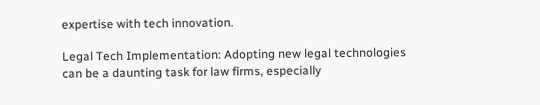expertise with tech innovation.

Legal Tech Implementation: Adopting new legal technologies can be a daunting task for law firms, especially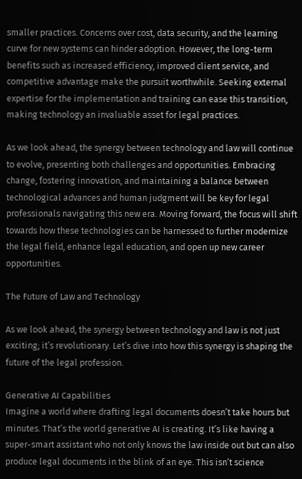smaller practices. Concerns over cost, data security, and the learning curve for new systems can hinder adoption. However, the long-term benefits such as increased efficiency, improved client service, and competitive advantage make the pursuit worthwhile. Seeking external expertise for the implementation and training can ease this transition, making technology an invaluable asset for legal practices.

As we look ahead, the synergy between technology and law will continue to evolve, presenting both challenges and opportunities. Embracing change, fostering innovation, and maintaining a balance between technological advances and human judgment will be key for legal professionals navigating this new era. Moving forward, the focus will shift towards how these technologies can be harnessed to further modernize the legal field, enhance legal education, and open up new career opportunities.

The Future of Law and Technology

As we look ahead, the synergy between technology and law is not just exciting; it’s revolutionary. Let’s dive into how this synergy is shaping the future of the legal profession.

Generative AI Capabilities
Imagine a world where drafting legal documents doesn’t take hours but minutes. That’s the world generative AI is creating. It’s like having a super-smart assistant who not only knows the law inside out but can also produce legal documents in the blink of an eye. This isn’t science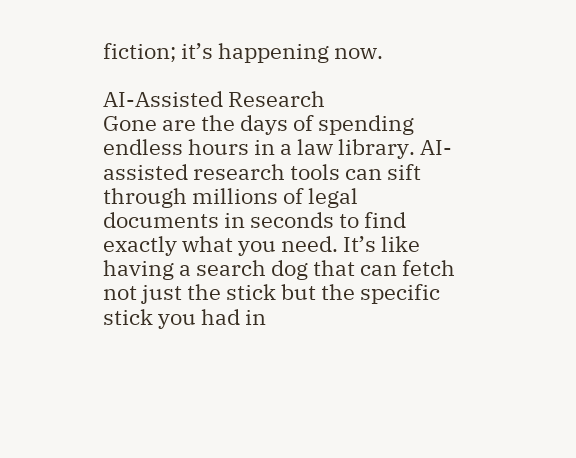fiction; it’s happening now.

AI-Assisted Research
Gone are the days of spending endless hours in a law library. AI-assisted research tools can sift through millions of legal documents in seconds to find exactly what you need. It’s like having a search dog that can fetch not just the stick but the specific stick you had in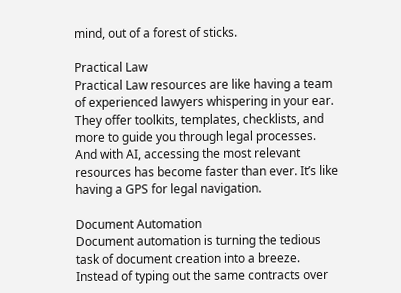mind, out of a forest of sticks.

Practical Law
Practical Law resources are like having a team of experienced lawyers whispering in your ear. They offer toolkits, templates, checklists, and more to guide you through legal processes. And with AI, accessing the most relevant resources has become faster than ever. It’s like having a GPS for legal navigation.

Document Automation
Document automation is turning the tedious task of document creation into a breeze. Instead of typing out the same contracts over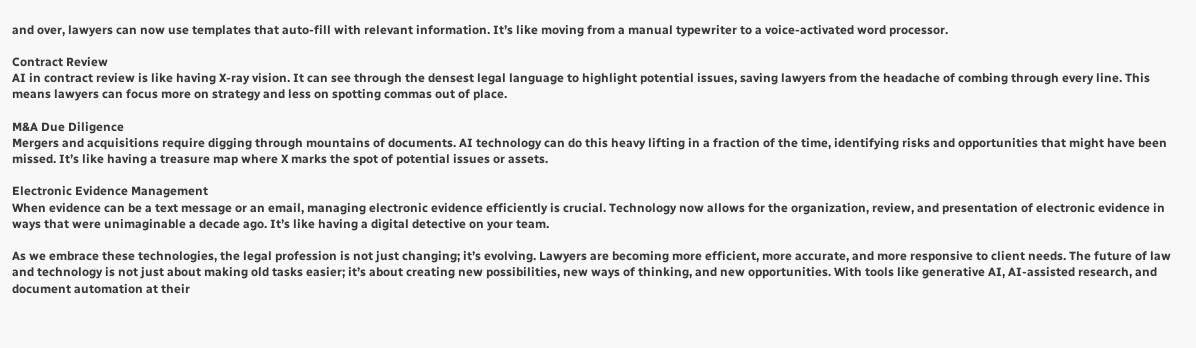and over, lawyers can now use templates that auto-fill with relevant information. It’s like moving from a manual typewriter to a voice-activated word processor.

Contract Review
AI in contract review is like having X-ray vision. It can see through the densest legal language to highlight potential issues, saving lawyers from the headache of combing through every line. This means lawyers can focus more on strategy and less on spotting commas out of place.

M&A Due Diligence
Mergers and acquisitions require digging through mountains of documents. AI technology can do this heavy lifting in a fraction of the time, identifying risks and opportunities that might have been missed. It’s like having a treasure map where X marks the spot of potential issues or assets.

Electronic Evidence Management
When evidence can be a text message or an email, managing electronic evidence efficiently is crucial. Technology now allows for the organization, review, and presentation of electronic evidence in ways that were unimaginable a decade ago. It’s like having a digital detective on your team.

As we embrace these technologies, the legal profession is not just changing; it’s evolving. Lawyers are becoming more efficient, more accurate, and more responsive to client needs. The future of law and technology is not just about making old tasks easier; it’s about creating new possibilities, new ways of thinking, and new opportunities. With tools like generative AI, AI-assisted research, and document automation at their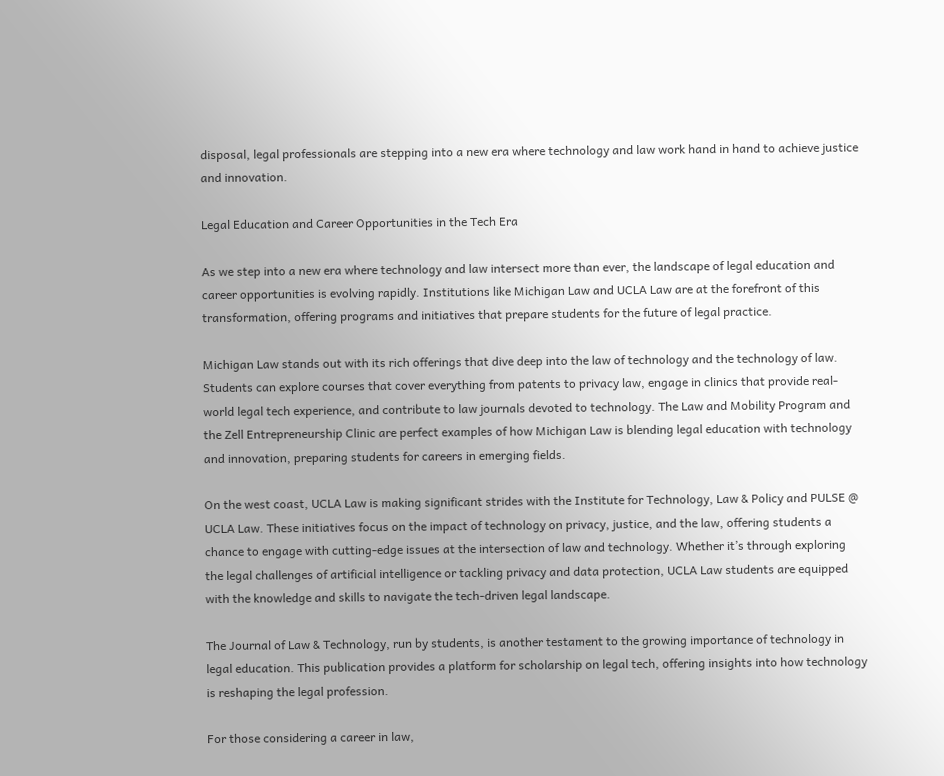disposal, legal professionals are stepping into a new era where technology and law work hand in hand to achieve justice and innovation.

Legal Education and Career Opportunities in the Tech Era

As we step into a new era where technology and law intersect more than ever, the landscape of legal education and career opportunities is evolving rapidly. Institutions like Michigan Law and UCLA Law are at the forefront of this transformation, offering programs and initiatives that prepare students for the future of legal practice.

Michigan Law stands out with its rich offerings that dive deep into the law of technology and the technology of law. Students can explore courses that cover everything from patents to privacy law, engage in clinics that provide real-world legal tech experience, and contribute to law journals devoted to technology. The Law and Mobility Program and the Zell Entrepreneurship Clinic are perfect examples of how Michigan Law is blending legal education with technology and innovation, preparing students for careers in emerging fields.

On the west coast, UCLA Law is making significant strides with the Institute for Technology, Law & Policy and PULSE @ UCLA Law. These initiatives focus on the impact of technology on privacy, justice, and the law, offering students a chance to engage with cutting-edge issues at the intersection of law and technology. Whether it’s through exploring the legal challenges of artificial intelligence or tackling privacy and data protection, UCLA Law students are equipped with the knowledge and skills to navigate the tech-driven legal landscape.

The Journal of Law & Technology, run by students, is another testament to the growing importance of technology in legal education. This publication provides a platform for scholarship on legal tech, offering insights into how technology is reshaping the legal profession.

For those considering a career in law,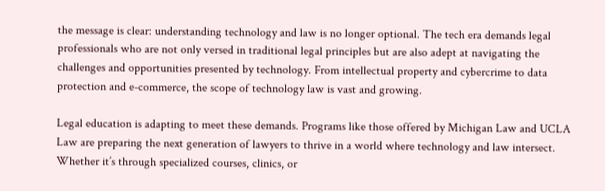the message is clear: understanding technology and law is no longer optional. The tech era demands legal professionals who are not only versed in traditional legal principles but are also adept at navigating the challenges and opportunities presented by technology. From intellectual property and cybercrime to data protection and e-commerce, the scope of technology law is vast and growing.

Legal education is adapting to meet these demands. Programs like those offered by Michigan Law and UCLA Law are preparing the next generation of lawyers to thrive in a world where technology and law intersect. Whether it’s through specialized courses, clinics, or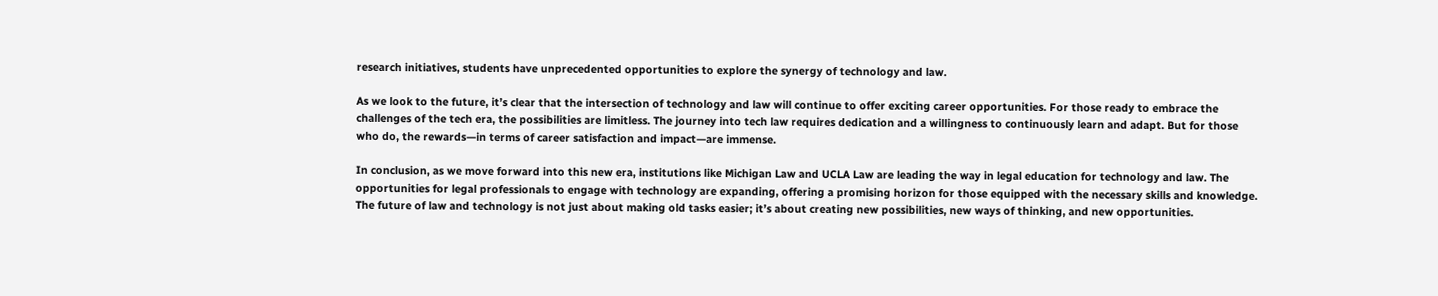research initiatives, students have unprecedented opportunities to explore the synergy of technology and law.

As we look to the future, it’s clear that the intersection of technology and law will continue to offer exciting career opportunities. For those ready to embrace the challenges of the tech era, the possibilities are limitless. The journey into tech law requires dedication and a willingness to continuously learn and adapt. But for those who do, the rewards—in terms of career satisfaction and impact—are immense.

In conclusion, as we move forward into this new era, institutions like Michigan Law and UCLA Law are leading the way in legal education for technology and law. The opportunities for legal professionals to engage with technology are expanding, offering a promising horizon for those equipped with the necessary skills and knowledge. The future of law and technology is not just about making old tasks easier; it’s about creating new possibilities, new ways of thinking, and new opportunities.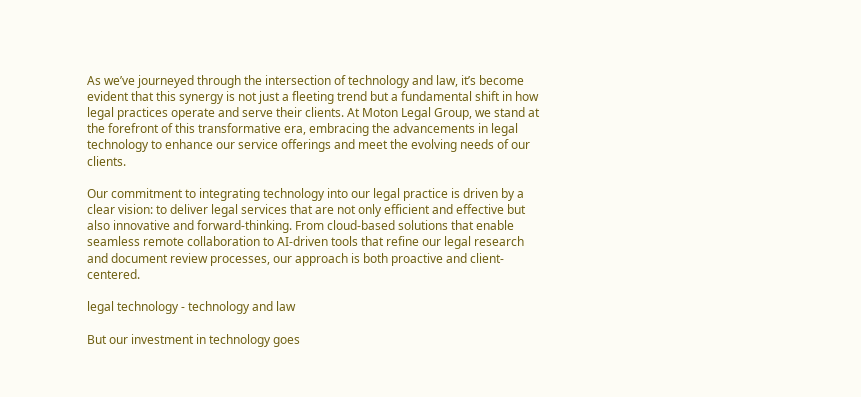As we’ve journeyed through the intersection of technology and law, it’s become evident that this synergy is not just a fleeting trend but a fundamental shift in how legal practices operate and serve their clients. At Moton Legal Group, we stand at the forefront of this transformative era, embracing the advancements in legal technology to enhance our service offerings and meet the evolving needs of our clients.

Our commitment to integrating technology into our legal practice is driven by a clear vision: to deliver legal services that are not only efficient and effective but also innovative and forward-thinking. From cloud-based solutions that enable seamless remote collaboration to AI-driven tools that refine our legal research and document review processes, our approach is both proactive and client-centered.

legal technology - technology and law

But our investment in technology goes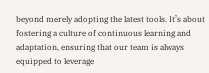beyond merely adopting the latest tools. It’s about fostering a culture of continuous learning and adaptation, ensuring that our team is always equipped to leverage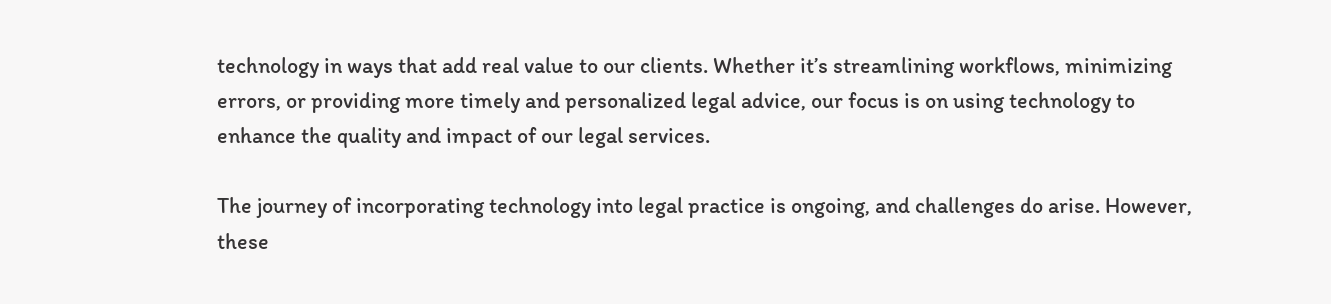technology in ways that add real value to our clients. Whether it’s streamlining workflows, minimizing errors, or providing more timely and personalized legal advice, our focus is on using technology to enhance the quality and impact of our legal services.

The journey of incorporating technology into legal practice is ongoing, and challenges do arise. However, these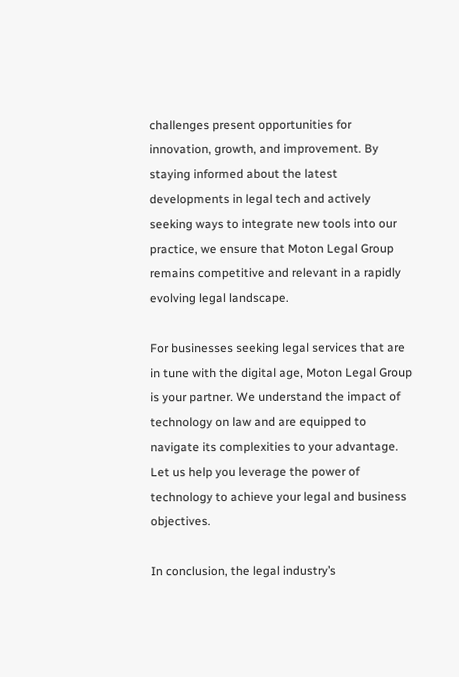challenges present opportunities for innovation, growth, and improvement. By staying informed about the latest developments in legal tech and actively seeking ways to integrate new tools into our practice, we ensure that Moton Legal Group remains competitive and relevant in a rapidly evolving legal landscape.

For businesses seeking legal services that are in tune with the digital age, Moton Legal Group is your partner. We understand the impact of technology on law and are equipped to navigate its complexities to your advantage. Let us help you leverage the power of technology to achieve your legal and business objectives.

In conclusion, the legal industry’s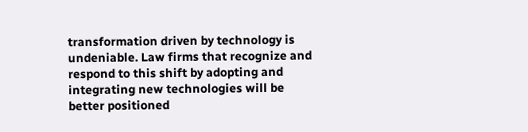transformation driven by technology is undeniable. Law firms that recognize and respond to this shift by adopting and integrating new technologies will be better positioned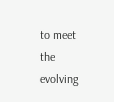to meet the evolving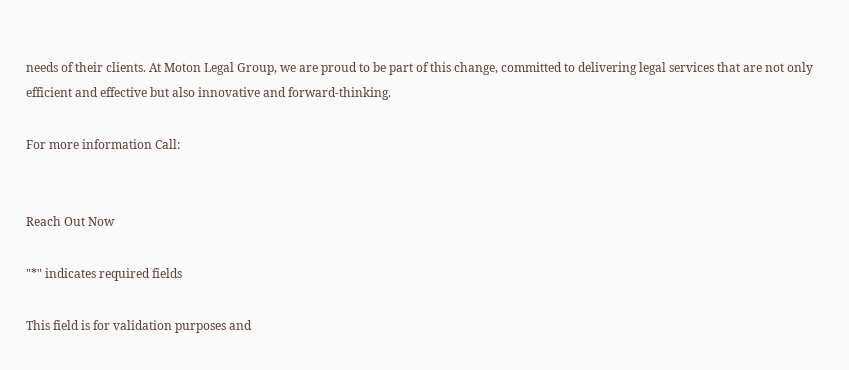needs of their clients. At Moton Legal Group, we are proud to be part of this change, committed to delivering legal services that are not only efficient and effective but also innovative and forward-thinking.

For more information Call:


Reach Out Now

"*" indicates required fields

This field is for validation purposes and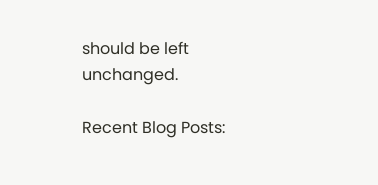should be left unchanged.

Recent Blog Posts: